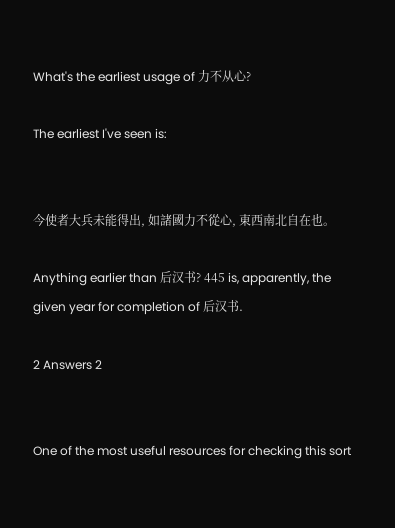What's the earliest usage of 力不从心?

The earliest I've seen is:


今使者大兵未能得出, 如諸國力不從心, 東西南北自在也。

Anything earlier than 后汉书? 445 is, apparently, the given year for completion of 后汉书.

2 Answers 2


One of the most useful resources for checking this sort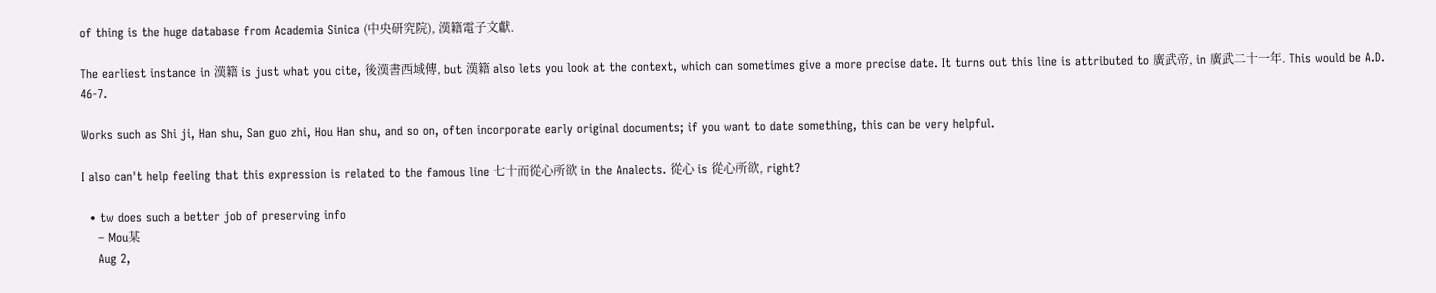of thing is the huge database from Academia Sinica (中央研究院), 漢籍電子文獻.

The earliest instance in 漢籍 is just what you cite, 後漢書西域傳, but 漢籍 also lets you look at the context, which can sometimes give a more precise date. It turns out this line is attributed to 廣武帝, in 廣武二十一年. This would be A.D. 46-7.

Works such as Shi ji, Han shu, San guo zhi, Hou Han shu, and so on, often incorporate early original documents; if you want to date something, this can be very helpful.

I also can't help feeling that this expression is related to the famous line 七十而從心所欲 in the Analects. 從心 is 從心所欲, right?

  • tw does such a better job of preserving info
    – Mou某
    Aug 2,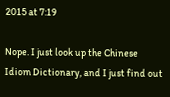2015 at 7:19

Nope. I just look up the Chinese Idiom Dictionary, and I just find out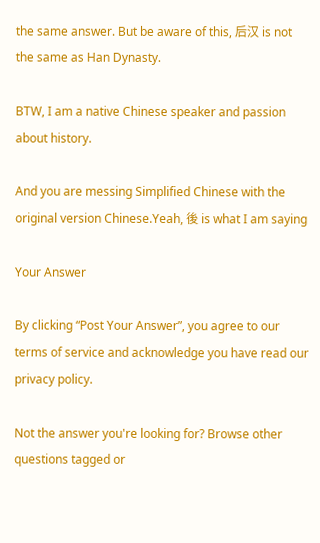the same answer. But be aware of this, 后汉 is not the same as Han Dynasty.

BTW, I am a native Chinese speaker and passion about history.

And you are messing Simplified Chinese with the original version Chinese.Yeah, 後 is what I am saying

Your Answer

By clicking “Post Your Answer”, you agree to our terms of service and acknowledge you have read our privacy policy.

Not the answer you're looking for? Browse other questions tagged or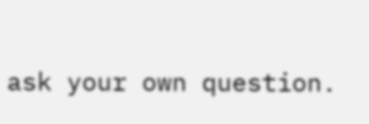ask your own question.